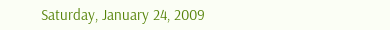Saturday, January 24, 2009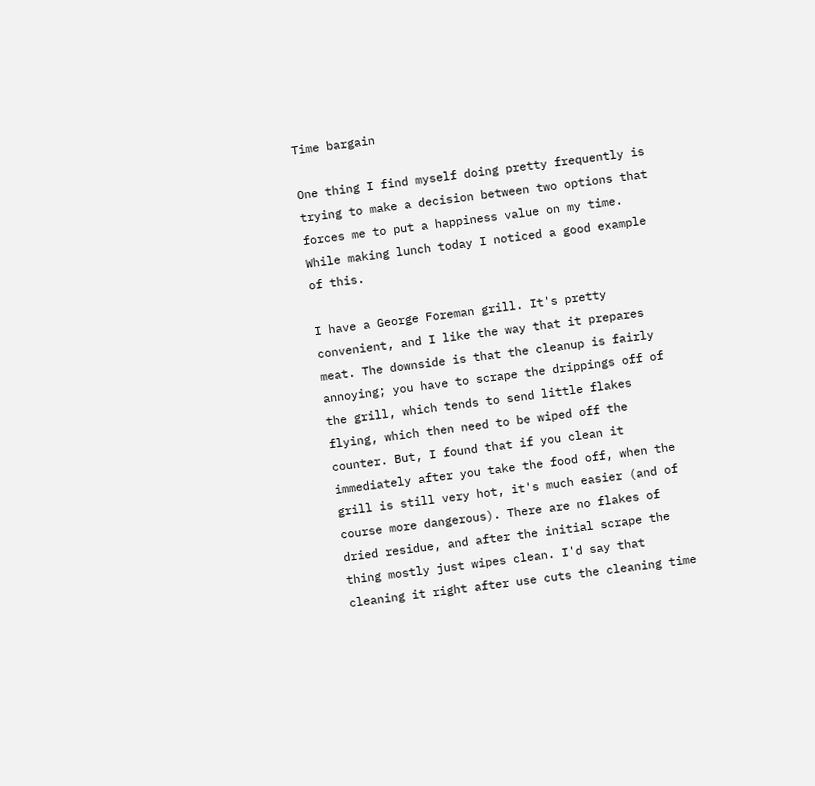Time bargain

One thing I find myself doing pretty frequently is trying to make a decision between two options that forces me to put a happiness value on my time. While making lunch today I noticed a good example of this.

I have a George Foreman grill. It's pretty convenient, and I like the way that it prepares meat. The downside is that the cleanup is fairly annoying; you have to scrape the drippings off of the grill, which tends to send little flakes flying, which then need to be wiped off the counter. But, I found that if you clean it immediately after you take the food off, when the grill is still very hot, it's much easier (and of course more dangerous). There are no flakes of dried residue, and after the initial scrape the thing mostly just wipes clean. I'd say that cleaning it right after use cuts the cleaning time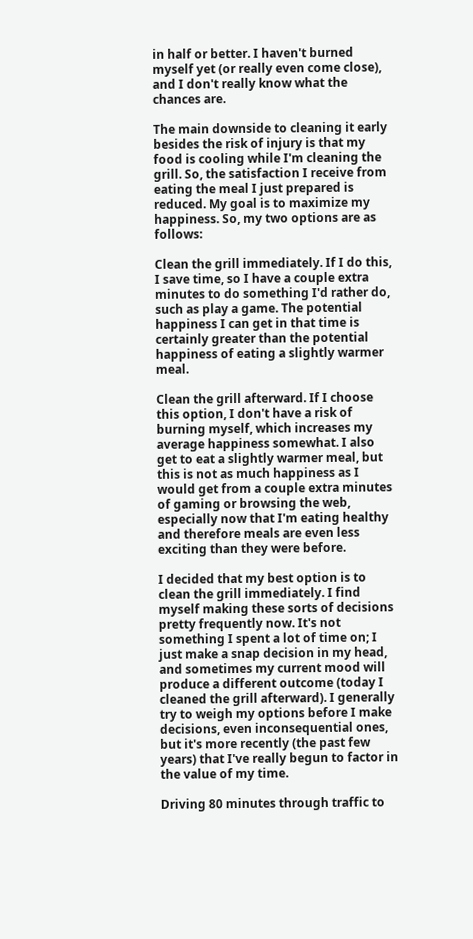in half or better. I haven't burned myself yet (or really even come close), and I don't really know what the chances are.

The main downside to cleaning it early besides the risk of injury is that my food is cooling while I'm cleaning the grill. So, the satisfaction I receive from eating the meal I just prepared is reduced. My goal is to maximize my happiness. So, my two options are as follows:

Clean the grill immediately. If I do this, I save time, so I have a couple extra minutes to do something I'd rather do, such as play a game. The potential happiness I can get in that time is certainly greater than the potential happiness of eating a slightly warmer meal.

Clean the grill afterward. If I choose this option, I don't have a risk of burning myself, which increases my average happiness somewhat. I also get to eat a slightly warmer meal, but this is not as much happiness as I would get from a couple extra minutes of gaming or browsing the web, especially now that I'm eating healthy and therefore meals are even less exciting than they were before.

I decided that my best option is to clean the grill immediately. I find myself making these sorts of decisions pretty frequently now. It's not something I spent a lot of time on; I just make a snap decision in my head, and sometimes my current mood will produce a different outcome (today I cleaned the grill afterward). I generally try to weigh my options before I make decisions, even inconsequential ones, but it's more recently (the past few years) that I've really begun to factor in the value of my time.

Driving 80 minutes through traffic to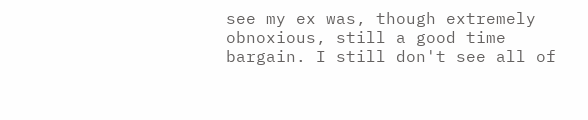see my ex was, though extremely obnoxious, still a good time bargain. I still don't see all of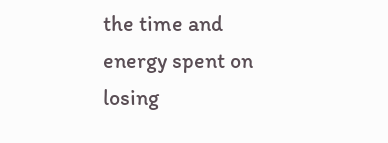the time and energy spent on losing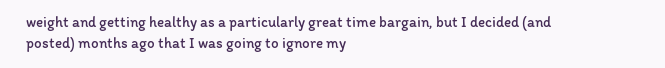weight and getting healthy as a particularly great time bargain, but I decided (and posted) months ago that I was going to ignore my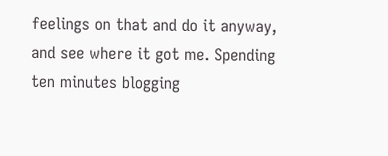feelings on that and do it anyway, and see where it got me. Spending ten minutes blogging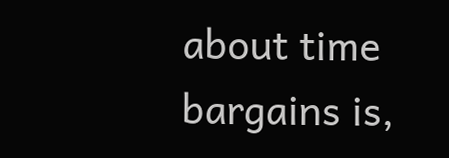about time bargains is,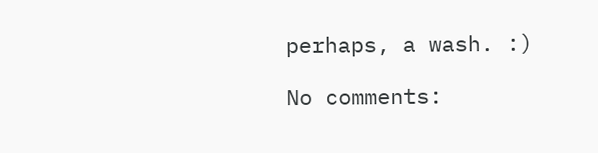perhaps, a wash. :)

No comments: